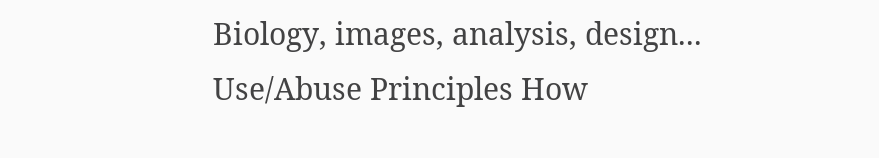Biology, images, analysis, design...
Use/Abuse Principles How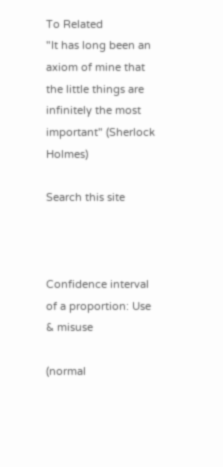To Related
"It has long been an axiom of mine that the little things are infinitely the most important" (Sherlock Holmes)

Search this site



Confidence interval of a proportion: Use & misuse

(normal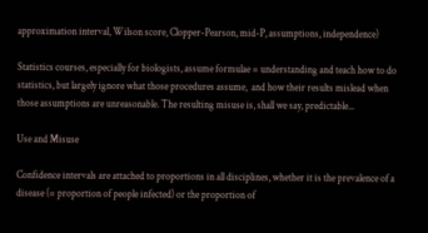approximation interval, Wilson score, Clopper-Pearson, mid-P, assumptions, independence)

Statistics courses, especially for biologists, assume formulae = understanding and teach how to do  statistics, but largely ignore what those procedures assume,  and how their results mislead when those assumptions are unreasonable. The resulting misuse is, shall we say, predictable...

Use and Misuse

Confidence intervals are attached to proportions in all disciplines, whether it is the prevalence of a disease (= proportion of people infected) or the proportion of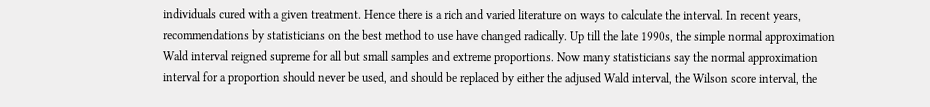individuals cured with a given treatment. Hence there is a rich and varied literature on ways to calculate the interval. In recent years, recommendations by statisticians on the best method to use have changed radically. Up till the late 1990s, the simple normal approximation Wald interval reigned supreme for all but small samples and extreme proportions. Now many statisticians say the normal approximation interval for a proportion should never be used, and should be replaced by either the adjused Wald interval, the Wilson score interval, the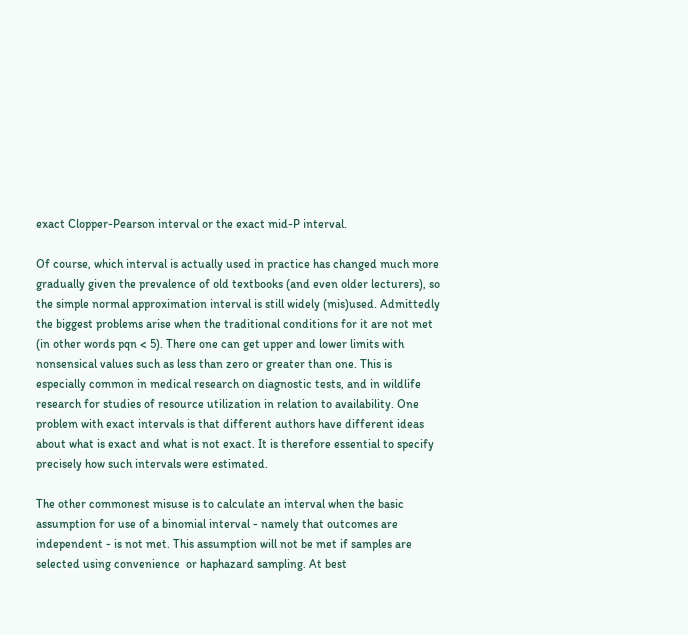exact Clopper-Pearson interval or the exact mid-P interval.

Of course, which interval is actually used in practice has changed much more gradually given the prevalence of old textbooks (and even older lecturers), so the simple normal approximation interval is still widely (mis)used. Admittedly the biggest problems arise when the traditional conditions for it are not met (in other words pqn < 5). There one can get upper and lower limits with nonsensical values such as less than zero or greater than one. This is especially common in medical research on diagnostic tests, and in wildlife research for studies of resource utilization in relation to availability. One problem with exact intervals is that different authors have different ideas about what is exact and what is not exact. It is therefore essential to specify precisely how such intervals were estimated.

The other commonest misuse is to calculate an interval when the basic assumption for use of a binomial interval - namely that outcomes are independent - is not met. This assumption will not be met if samples are selected using convenience  or haphazard sampling. At best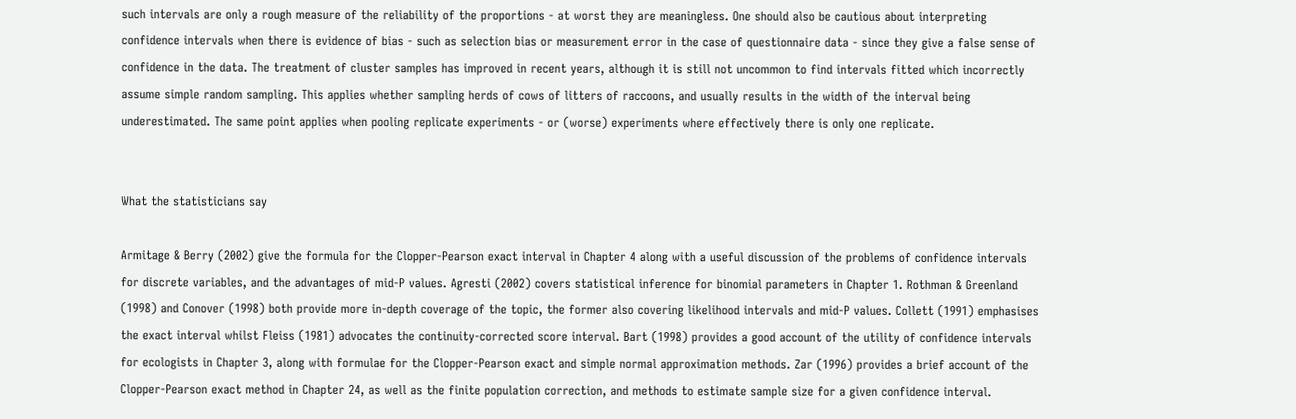such intervals are only a rough measure of the reliability of the proportions - at worst they are meaningless. One should also be cautious about interpreting confidence intervals when there is evidence of bias - such as selection bias or measurement error in the case of questionnaire data - since they give a false sense of confidence in the data. The treatment of cluster samples has improved in recent years, although it is still not uncommon to find intervals fitted which incorrectly assume simple random sampling. This applies whether sampling herds of cows of litters of raccoons, and usually results in the width of the interval being underestimated. The same point applies when pooling replicate experiments - or (worse) experiments where effectively there is only one replicate.


What the statisticians say

Armitage & Berry (2002) give the formula for the Clopper-Pearson exact interval in Chapter 4 along with a useful discussion of the problems of confidence intervals for discrete variables, and the advantages of mid-P values. Agresti (2002) covers statistical inference for binomial parameters in Chapter 1. Rothman & Greenland (1998) and Conover (1998) both provide more in-depth coverage of the topic, the former also covering likelihood intervals and mid-P values. Collett (1991) emphasises the exact interval whilst Fleiss (1981) advocates the continuity-corrected score interval. Bart (1998) provides a good account of the utility of confidence intervals for ecologists in Chapter 3, along with formulae for the Clopper-Pearson exact and simple normal approximation methods. Zar (1996) provides a brief account of the Clopper-Pearson exact method in Chapter 24, as well as the finite population correction, and methods to estimate sample size for a given confidence interval.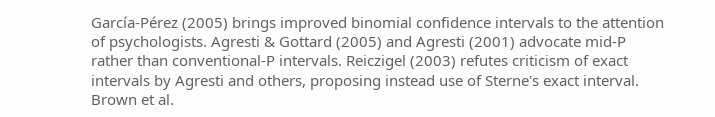García-Pérez (2005) brings improved binomial confidence intervals to the attention of psychologists. Agresti & Gottard (2005) and Agresti (2001) advocate mid-P rather than conventional-P intervals. Reiczigel (2003) refutes criticism of exact intervals by Agresti and others, proposing instead use of Sterne's exact interval. Brown et al.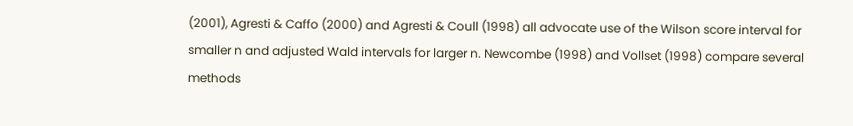(2001), Agresti & Caffo (2000) and Agresti & Coull (1998) all advocate use of the Wilson score interval for smaller n and adjusted Wald intervals for larger n. Newcombe (1998) and Vollset (1998) compare several methods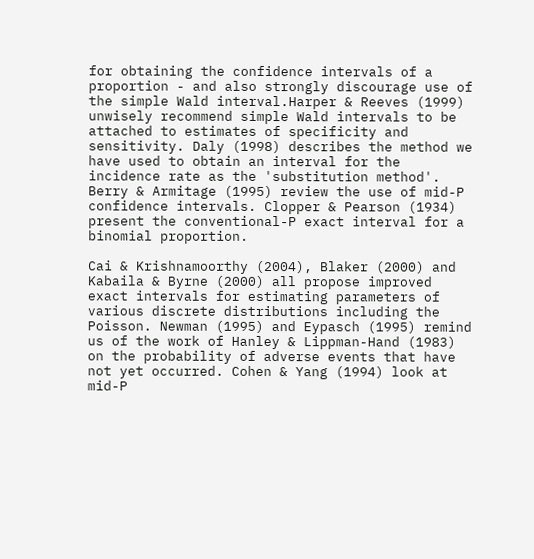for obtaining the confidence intervals of a proportion - and also strongly discourage use of the simple Wald interval.Harper & Reeves (1999) unwisely recommend simple Wald intervals to be attached to estimates of specificity and sensitivity. Daly (1998) describes the method we have used to obtain an interval for the incidence rate as the 'substitution method'. Berry & Armitage (1995) review the use of mid-P confidence intervals. Clopper & Pearson (1934) present the conventional-P exact interval for a binomial proportion.

Cai & Krishnamoorthy (2004), Blaker (2000) and Kabaila & Byrne (2000) all propose improved exact intervals for estimating parameters of various discrete distributions including the Poisson. Newman (1995) and Eypasch (1995) remind us of the work of Hanley & Lippman-Hand (1983) on the probability of adverse events that have not yet occurred. Cohen & Yang (1994) look at mid-P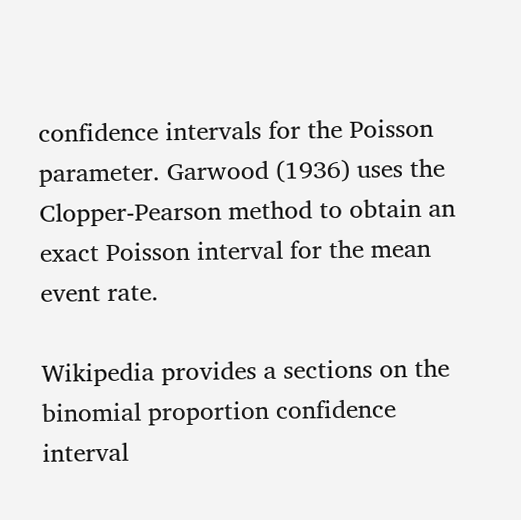confidence intervals for the Poisson parameter. Garwood (1936) uses the Clopper-Pearson method to obtain an exact Poisson interval for the mean event rate.

Wikipedia provides a sections on the binomial proportion confidence interval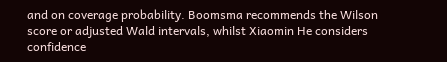and on coverage probability. Boomsma recommends the Wilson score or adjusted Wald intervals, whilst Xiaomin He considers confidence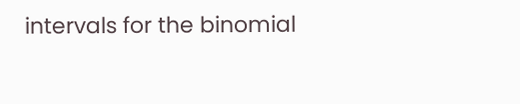intervals for the binomial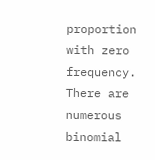proportion with zero frequency. There are numerous binomial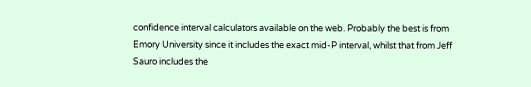confidence interval calculators available on the web. Probably the best is from Emory University since it includes the exact mid-P interval, whilst that from Jeff Sauro includes the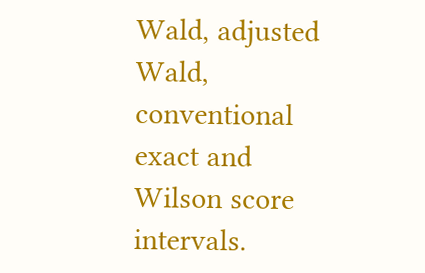Wald, adjusted Wald, conventional exact and Wilson score intervals.